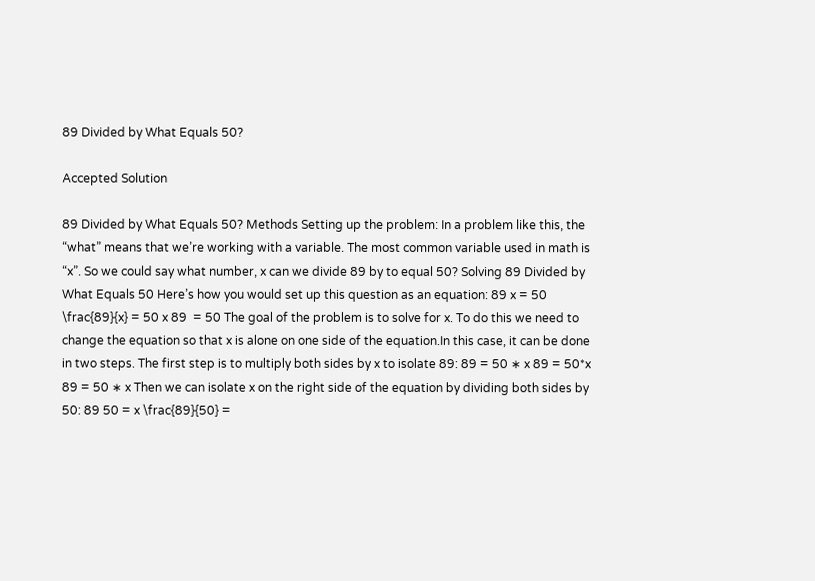89 Divided by What Equals 50?

Accepted Solution

89 Divided by What Equals 50? Methods Setting up the problem: In a problem like this, the “what” means that we’re working with a variable. The most common variable used in math is “x”. So we could say what number, x can we divide 89 by to equal 50? Solving 89 Divided by What Equals 50 Here’s how you would set up this question as an equation: 89 x = 50 \frac{89}{x} = 50 x 89  = 50 The goal of the problem is to solve for x. To do this we need to change the equation so that x is alone on one side of the equation.In this case, it can be done in two steps. The first step is to multiply both sides by x to isolate 89: 89 = 50 ∗ x 89 = 50*x 89 = 50 ∗ x Then we can isolate x on the right side of the equation by dividing both sides by 50: 89 50 = x \frac{89}{50} =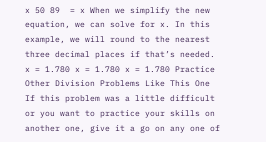x 50 89  = x When we simplify the new equation, we can solve for x. In this example, we will round to the nearest three decimal places if that’s needed. x = 1.780 x = 1.780 x = 1.780 Practice Other Division Problems Like This One If this problem was a little difficult or you want to practice your skills on another one, give it a go on any one of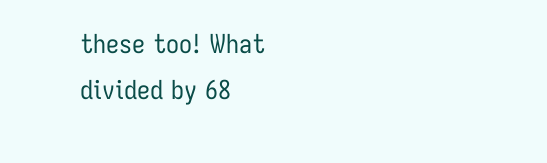these too! What divided by 68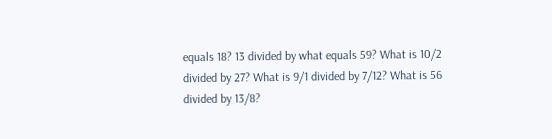equals 18? 13 divided by what equals 59? What is 10/2 divided by 27? What is 9/1 divided by 7/12? What is 56 divided by 13/8?